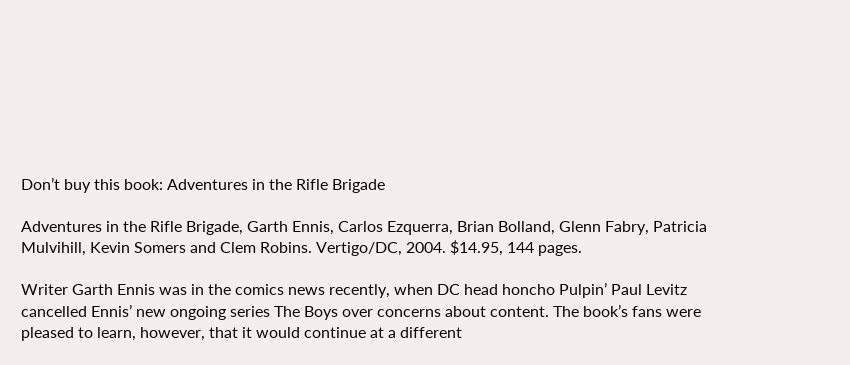Don’t buy this book: Adventures in the Rifle Brigade

Adventures in the Rifle Brigade, Garth Ennis, Carlos Ezquerra, Brian Bolland, Glenn Fabry, Patricia Mulvihill, Kevin Somers and Clem Robins. Vertigo/DC, 2004. $14.95, 144 pages.

Writer Garth Ennis was in the comics news recently, when DC head honcho Pulpin’ Paul Levitz cancelled Ennis’ new ongoing series The Boys over concerns about content. The book’s fans were pleased to learn, however, that it would continue at a different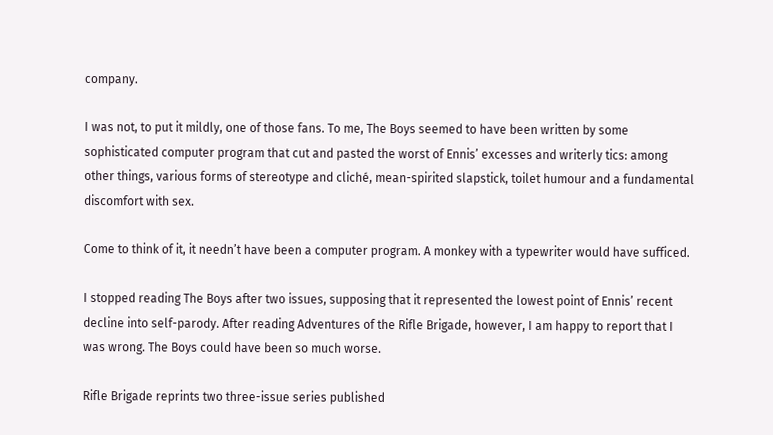company.

I was not, to put it mildly, one of those fans. To me, The Boys seemed to have been written by some sophisticated computer program that cut and pasted the worst of Ennis’ excesses and writerly tics: among other things, various forms of stereotype and cliché, mean-spirited slapstick, toilet humour and a fundamental discomfort with sex.

Come to think of it, it needn’t have been a computer program. A monkey with a typewriter would have sufficed.

I stopped reading The Boys after two issues, supposing that it represented the lowest point of Ennis’ recent decline into self-parody. After reading Adventures of the Rifle Brigade, however, I am happy to report that I was wrong. The Boys could have been so much worse.

Rifle Brigade reprints two three-issue series published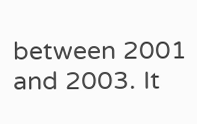between 2001 and 2003. It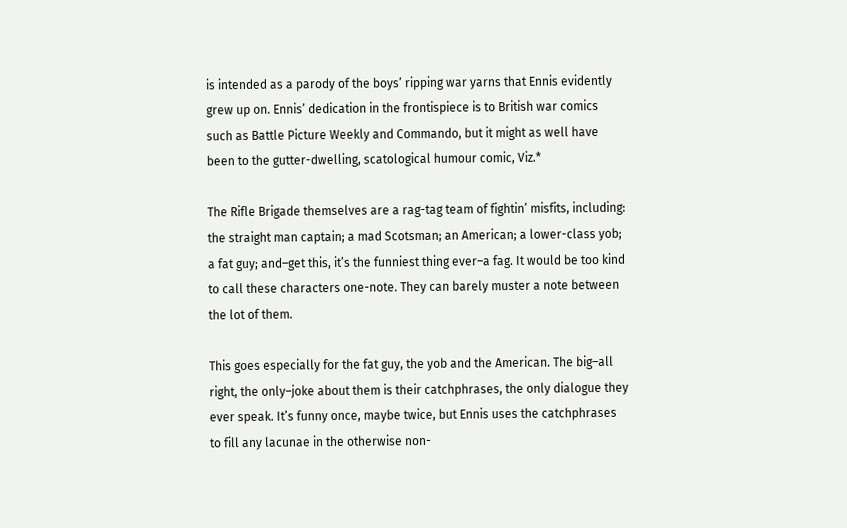is intended as a parody of the boys’ ripping war yarns that Ennis evidently grew up on. Ennis’ dedication in the frontispiece is to British war comics such as Battle Picture Weekly and Commando, but it might as well have been to the gutter-dwelling, scatological humour comic, Viz.*

The Rifle Brigade themselves are a rag-tag team of fightin’ misfits, including: the straight man captain; a mad Scotsman; an American; a lower-class yob; a fat guy; and–get this, it’s the funniest thing ever–a fag. It would be too kind to call these characters one-note. They can barely muster a note between the lot of them.

This goes especially for the fat guy, the yob and the American. The big–all right, the only–joke about them is their catchphrases, the only dialogue they ever speak. It’s funny once, maybe twice, but Ennis uses the catchphrases to fill any lacunae in the otherwise non-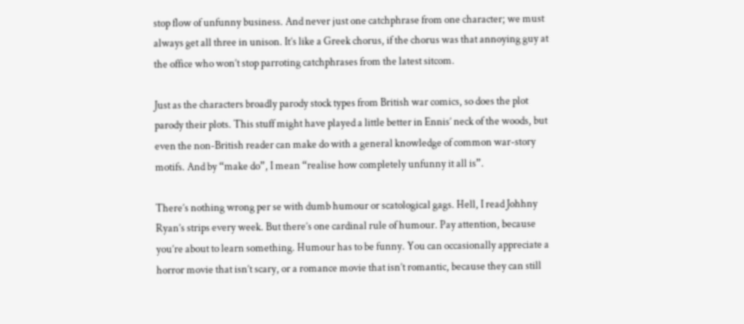stop flow of unfunny business. And never just one catchphrase from one character; we must always get all three in unison. It’s like a Greek chorus, if the chorus was that annoying guy at the office who won’t stop parroting catchphrases from the latest sitcom.

Just as the characters broadly parody stock types from British war comics, so does the plot parody their plots. This stuff might have played a little better in Ennis’ neck of the woods, but even the non-British reader can make do with a general knowledge of common war-story motifs. And by “make do”, I mean “realise how completely unfunny it all is”.

There’s nothing wrong per se with dumb humour or scatological gags. Hell, I read Johhny Ryan’s strips every week. But there’s one cardinal rule of humour. Pay attention, because you’re about to learn something. Humour has to be funny. You can occasionally appreciate a horror movie that isn’t scary, or a romance movie that isn’t romantic, because they can still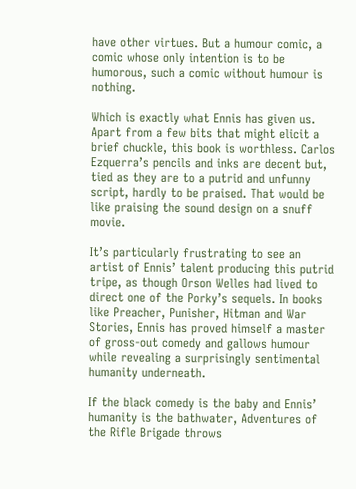have other virtues. But a humour comic, a comic whose only intention is to be humorous, such a comic without humour is nothing.

Which is exactly what Ennis has given us. Apart from a few bits that might elicit a brief chuckle, this book is worthless. Carlos Ezquerra’s pencils and inks are decent but, tied as they are to a putrid and unfunny script, hardly to be praised. That would be like praising the sound design on a snuff movie.

It’s particularly frustrating to see an artist of Ennis’ talent producing this putrid tripe, as though Orson Welles had lived to direct one of the Porky’s sequels. In books like Preacher, Punisher, Hitman and War Stories, Ennis has proved himself a master of gross-out comedy and gallows humour while revealing a surprisingly sentimental humanity underneath.

If the black comedy is the baby and Ennis’ humanity is the bathwater, Adventures of the Rifle Brigade throws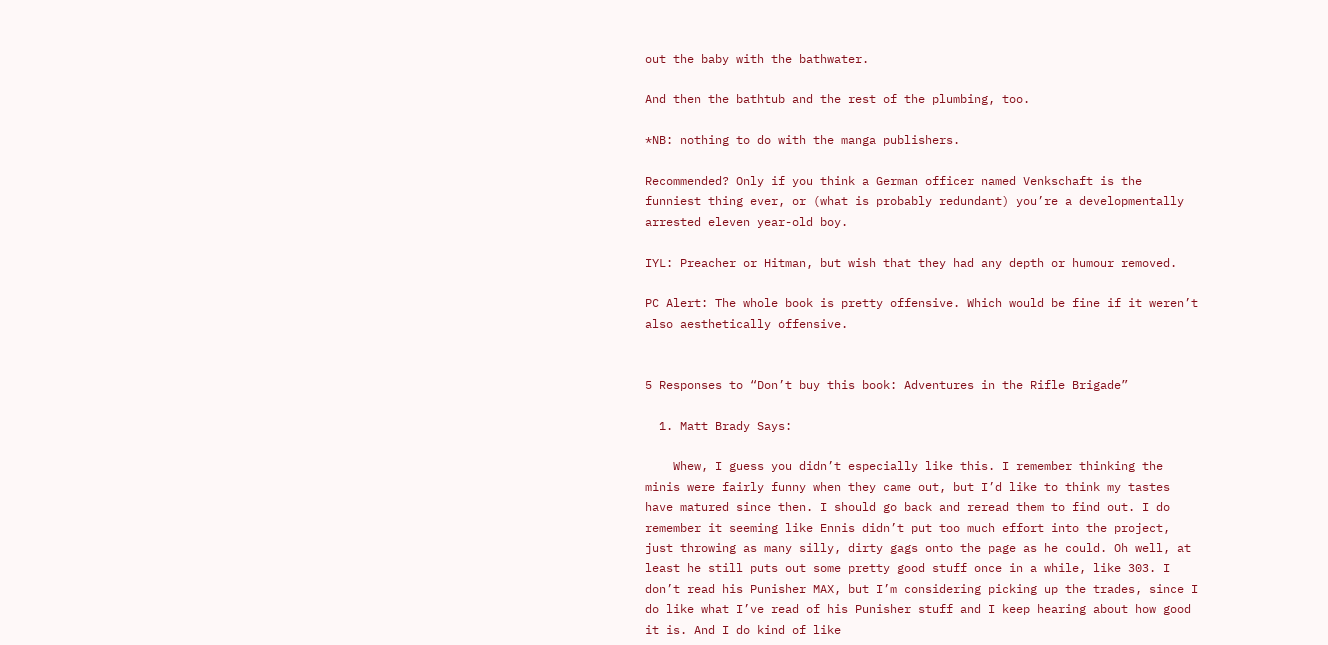out the baby with the bathwater.

And then the bathtub and the rest of the plumbing, too.

*NB: nothing to do with the manga publishers.

Recommended? Only if you think a German officer named Venkschaft is the funniest thing ever, or (what is probably redundant) you’re a developmentally arrested eleven year-old boy.

IYL: Preacher or Hitman, but wish that they had any depth or humour removed.

PC Alert: The whole book is pretty offensive. Which would be fine if it weren’t also aesthetically offensive.


5 Responses to “Don’t buy this book: Adventures in the Rifle Brigade”

  1. Matt Brady Says:

    Whew, I guess you didn’t especially like this. I remember thinking the minis were fairly funny when they came out, but I’d like to think my tastes have matured since then. I should go back and reread them to find out. I do remember it seeming like Ennis didn’t put too much effort into the project, just throwing as many silly, dirty gags onto the page as he could. Oh well, at least he still puts out some pretty good stuff once in a while, like 303. I don’t read his Punisher MAX, but I’m considering picking up the trades, since I do like what I’ve read of his Punisher stuff and I keep hearing about how good it is. And I do kind of like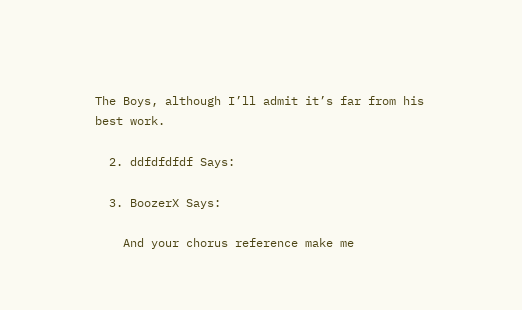The Boys, although I’ll admit it’s far from his best work.

  2. ddfdfdfdf Says:

  3. BoozerX Says:

    And your chorus reference make me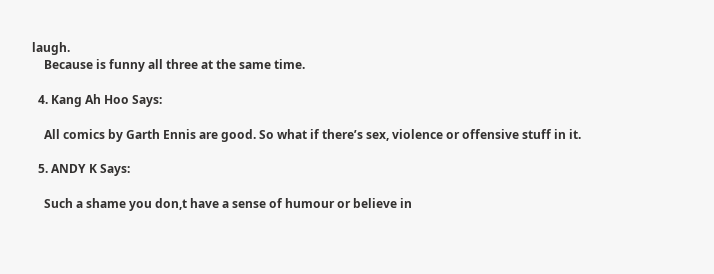laugh.
    Because is funny all three at the same time.

  4. Kang Ah Hoo Says:

    All comics by Garth Ennis are good. So what if there’s sex, violence or offensive stuff in it.

  5. ANDY K Says:

    Such a shame you don,t have a sense of humour or believe in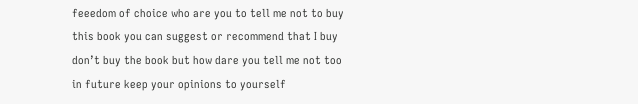feeedom of choice who are you to tell me not to buy this book you can suggest or recommend that I buy don’t buy the book but how dare you tell me not too in future keep your opinions to yourself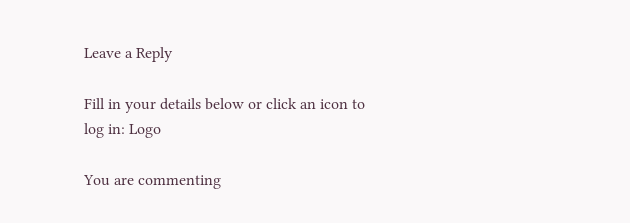Leave a Reply

Fill in your details below or click an icon to log in: Logo

You are commenting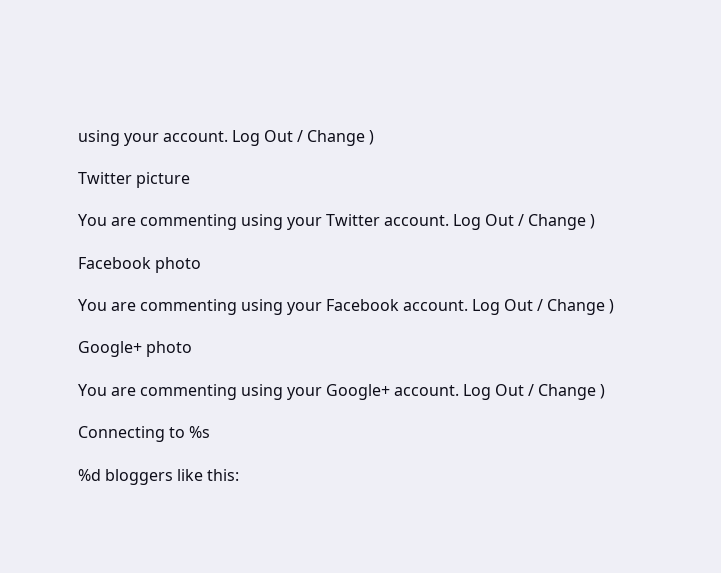using your account. Log Out / Change )

Twitter picture

You are commenting using your Twitter account. Log Out / Change )

Facebook photo

You are commenting using your Facebook account. Log Out / Change )

Google+ photo

You are commenting using your Google+ account. Log Out / Change )

Connecting to %s

%d bloggers like this: